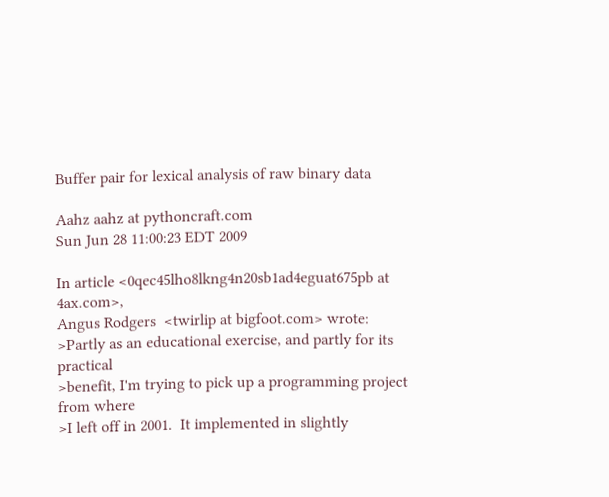Buffer pair for lexical analysis of raw binary data

Aahz aahz at pythoncraft.com
Sun Jun 28 11:00:23 EDT 2009

In article <0qec45lho8lkng4n20sb1ad4eguat675pb at 4ax.com>,
Angus Rodgers  <twirlip at bigfoot.com> wrote:
>Partly as an educational exercise, and partly for its practical
>benefit, I'm trying to pick up a programming project from where
>I left off in 2001.  It implemented in slightly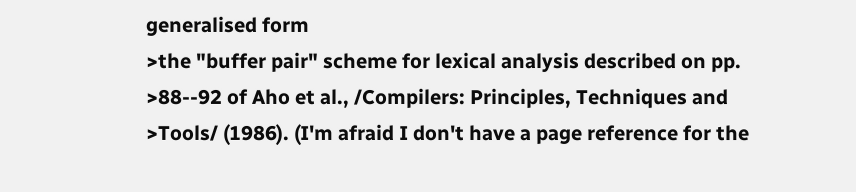generalised form
>the "buffer pair" scheme for lexical analysis described on pp.
>88--92 of Aho et al., /Compilers: Principles, Techniques and
>Tools/ (1986). (I'm afraid I don't have a page reference for the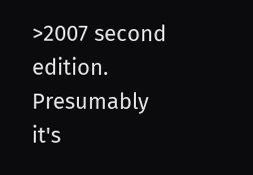>2007 second edition.  Presumably it's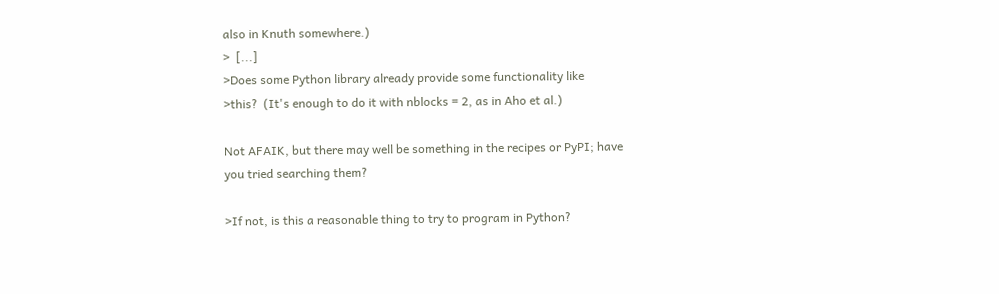also in Knuth somewhere.)
>  [...]
>Does some Python library already provide some functionality like
>this?  (It's enough to do it with nblocks = 2, as in Aho et al.)

Not AFAIK, but there may well be something in the recipes or PyPI; have
you tried searching them?

>If not, is this a reasonable thing to try to program in Python?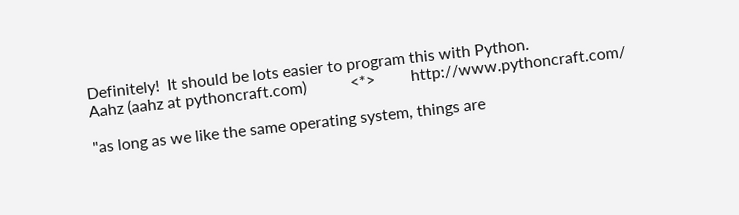Definitely!  It should be lots easier to program this with Python.
Aahz (aahz at pythoncraft.com)           <*>         http://www.pythoncraft.com/

"as long as we like the same operating system, things are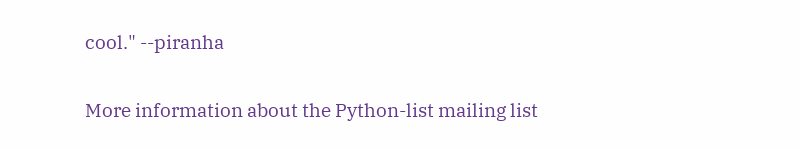cool." --piranha

More information about the Python-list mailing list